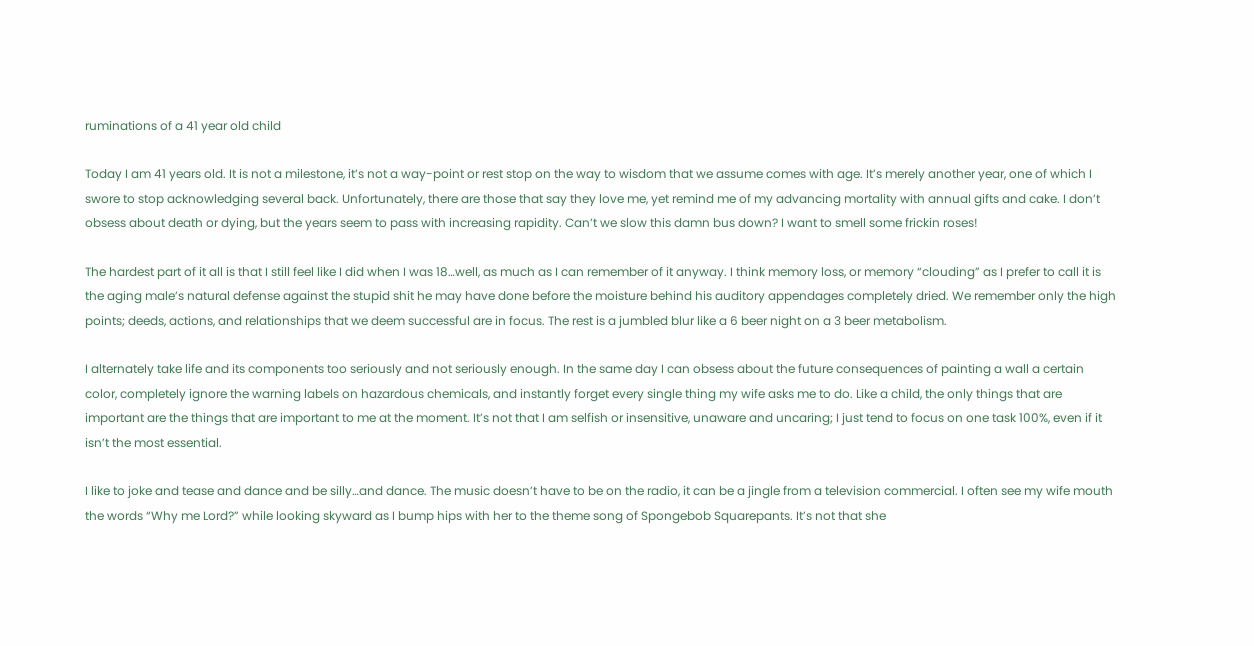ruminations of a 41 year old child

Today I am 41 years old. It is not a milestone, it’s not a way-point or rest stop on the way to wisdom that we assume comes with age. It’s merely another year, one of which I swore to stop acknowledging several back. Unfortunately, there are those that say they love me, yet remind me of my advancing mortality with annual gifts and cake. I don’t obsess about death or dying, but the years seem to pass with increasing rapidity. Can’t we slow this damn bus down? I want to smell some frickin roses!

The hardest part of it all is that I still feel like I did when I was 18…well, as much as I can remember of it anyway. I think memory loss, or memory “clouding” as I prefer to call it is the aging male’s natural defense against the stupid shit he may have done before the moisture behind his auditory appendages completely dried. We remember only the high points; deeds, actions, and relationships that we deem successful are in focus. The rest is a jumbled blur like a 6 beer night on a 3 beer metabolism.

I alternately take life and its components too seriously and not seriously enough. In the same day I can obsess about the future consequences of painting a wall a certain color, completely ignore the warning labels on hazardous chemicals, and instantly forget every single thing my wife asks me to do. Like a child, the only things that are important are the things that are important to me at the moment. It’s not that I am selfish or insensitive, unaware and uncaring; I just tend to focus on one task 100%, even if it isn’t the most essential.

I like to joke and tease and dance and be silly…and dance. The music doesn’t have to be on the radio, it can be a jingle from a television commercial. I often see my wife mouth the words “Why me Lord?” while looking skyward as I bump hips with her to the theme song of Spongebob Squarepants. It’s not that she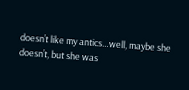doesn’t like my antics…well, maybe she doesn’t, but she was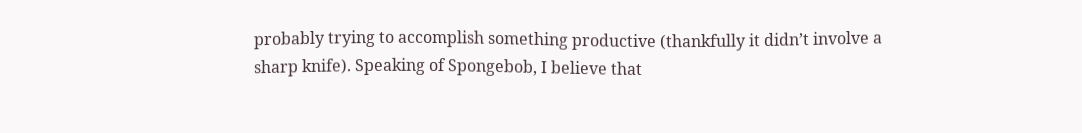probably trying to accomplish something productive (thankfully it didn’t involve a sharp knife). Speaking of Spongebob, I believe that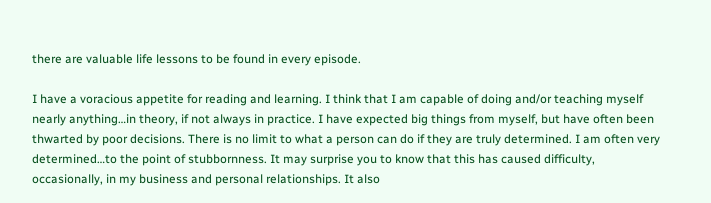there are valuable life lessons to be found in every episode.

I have a voracious appetite for reading and learning. I think that I am capable of doing and/or teaching myself nearly anything…in theory, if not always in practice. I have expected big things from myself, but have often been thwarted by poor decisions. There is no limit to what a person can do if they are truly determined. I am often very determined…to the point of stubbornness. It may surprise you to know that this has caused difficulty, occasionally, in my business and personal relationships. It also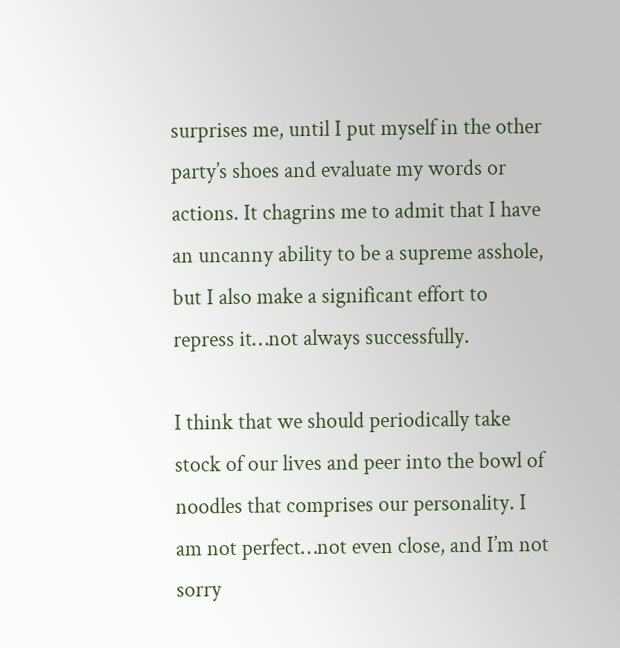surprises me, until I put myself in the other party’s shoes and evaluate my words or actions. It chagrins me to admit that I have an uncanny ability to be a supreme asshole, but I also make a significant effort to repress it…not always successfully.

I think that we should periodically take stock of our lives and peer into the bowl of noodles that comprises our personality. I am not perfect…not even close, and I’m not sorry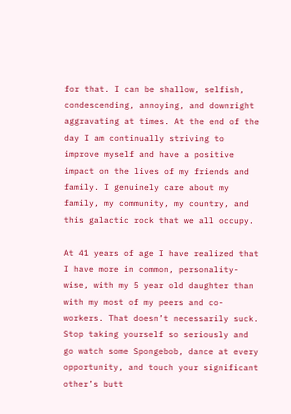for that. I can be shallow, selfish, condescending, annoying, and downright aggravating at times. At the end of the day I am continually striving to improve myself and have a positive impact on the lives of my friends and family. I genuinely care about my family, my community, my country, and this galactic rock that we all occupy.

At 41 years of age I have realized that I have more in common, personality-wise, with my 5 year old daughter than with my most of my peers and co-workers. That doesn’t necessarily suck. Stop taking yourself so seriously and go watch some Spongebob, dance at every opportunity, and touch your significant other’s butt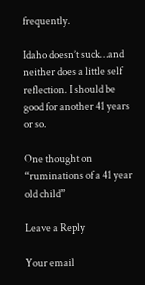frequently.

Idaho doesn’t suck…and neither does a little self reflection. I should be good for another 41 years or so.

One thought on “ruminations of a 41 year old child”

Leave a Reply

Your email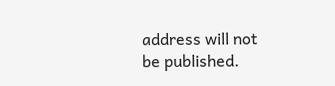address will not be published.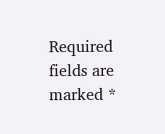Required fields are marked *